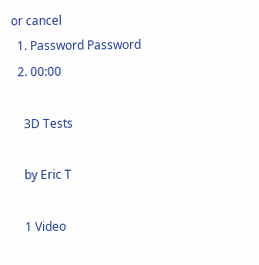or cancel
  1. Password Password
  2. 00:00

    3D Tests

    by Eric T

    1 Video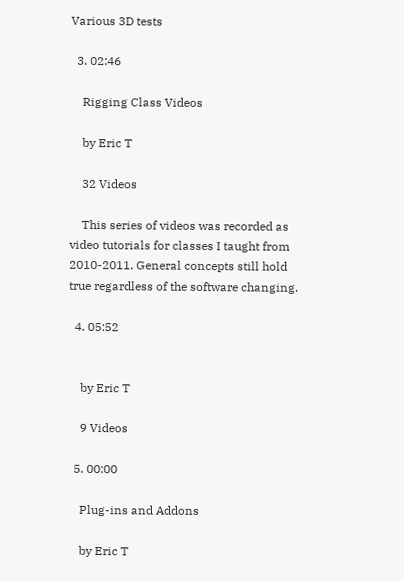Various 3D tests

  3. 02:46

    Rigging Class Videos

    by Eric T

    32 Videos

    This series of videos was recorded as video tutorials for classes I taught from 2010-2011. General concepts still hold true regardless of the software changing.

  4. 05:52


    by Eric T

    9 Videos

  5. 00:00

    Plug-ins and Addons

    by Eric T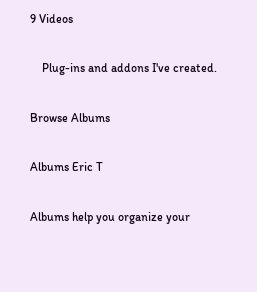9 Videos

    Plug-ins and addons I've created.

Browse Albums

Albums Eric T

Albums help you organize your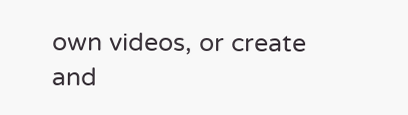own videos, or create and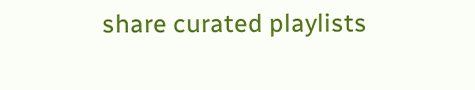share curated playlists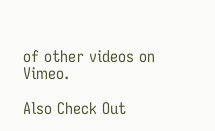of other videos on Vimeo.

Also Check Out